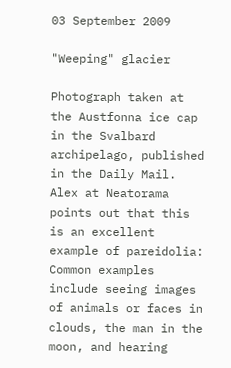03 September 2009

"Weeping" glacier

Photograph taken at the Austfonna ice cap in the Svalbard archipelago, published in the Daily Mail. Alex at Neatorama points out that this is an excellent example of pareidolia:
Common examples include seeing images of animals or faces in clouds, the man in the moon, and hearing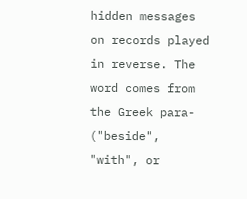hidden messages on records played in reverse. The word comes from the Greek para- ("beside", "with", or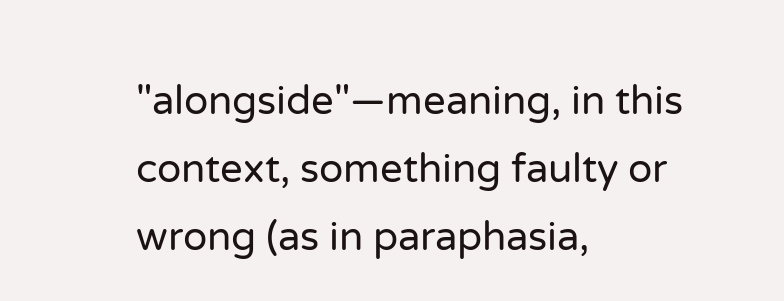"alongside"—meaning, in this context, something faulty or wrong (as in paraphasia,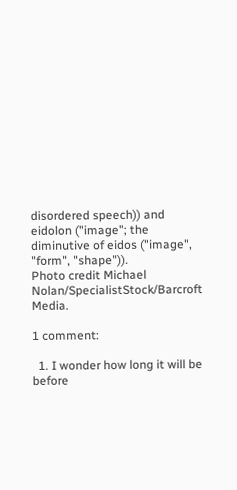disordered speech)) and eidolon ("image"; the diminutive of eidos ("image", "form", "shape")).
Photo credit Michael Nolan/SpecialistStock/Barcroft Media.

1 comment:

  1. I wonder how long it will be before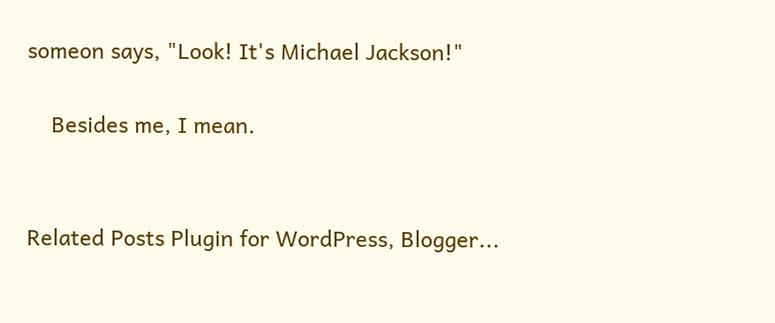someon says, "Look! It's Michael Jackson!"

    Besides me, I mean.


Related Posts Plugin for WordPress, Blogger...